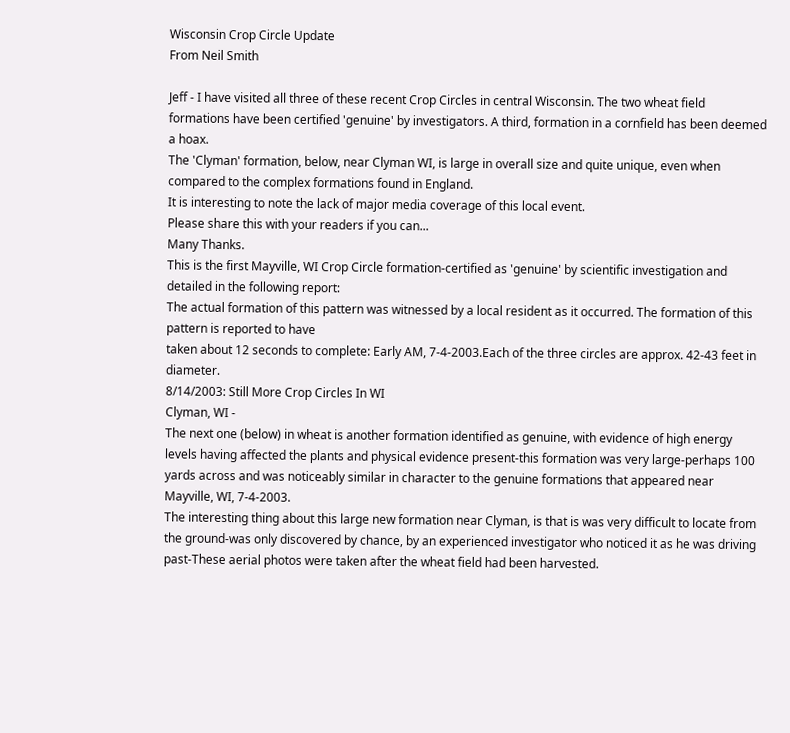Wisconsin Crop Circle Update
From Neil Smith

Jeff - I have visited all three of these recent Crop Circles in central Wisconsin. The two wheat field formations have been certified 'genuine' by investigators. A third, formation in a cornfield has been deemed a hoax.
The 'Clyman' formation, below, near Clyman WI, is large in overall size and quite unique, even when compared to the complex formations found in England.
It is interesting to note the lack of major media coverage of this local event.
Please share this with your readers if you can...
Many Thanks.
This is the first Mayville, WI Crop Circle formation-certified as 'genuine' by scientific investigation and detailed in the following report:
The actual formation of this pattern was witnessed by a local resident as it occurred. The formation of this pattern is reported to have
taken about 12 seconds to complete: Early AM, 7-4-2003.Each of the three circles are approx. 42-43 feet in diameter.
8/14/2003: Still More Crop Circles In WI
Clyman, WI -
The next one (below) in wheat is another formation identified as genuine, with evidence of high energy levels having affected the plants and physical evidence present-this formation was very large-perhaps 100 yards across and was noticeably similar in character to the genuine formations that appeared near Mayville, WI, 7-4-2003.
The interesting thing about this large new formation near Clyman, is that is was very difficult to locate from the ground-was only discovered by chance, by an experienced investigator who noticed it as he was driving past-These aerial photos were taken after the wheat field had been harvested.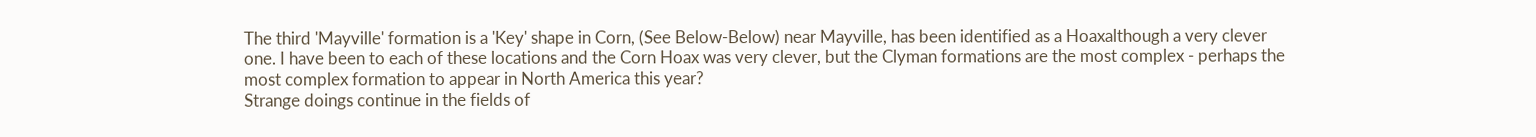The third 'Mayville' formation is a 'Key' shape in Corn, (See Below-Below) near Mayville, has been identified as a Hoaxalthough a very clever one. I have been to each of these locations and the Corn Hoax was very clever, but the Clyman formations are the most complex - perhaps the most complex formation to appear in North America this year?
Strange doings continue in the fields of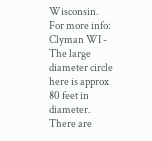Wisconsin.
For more info:
Clyman WI - The large diameter circle here is approx 80 feet in diameter. There are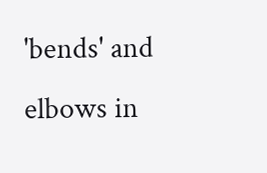'bends' and elbows in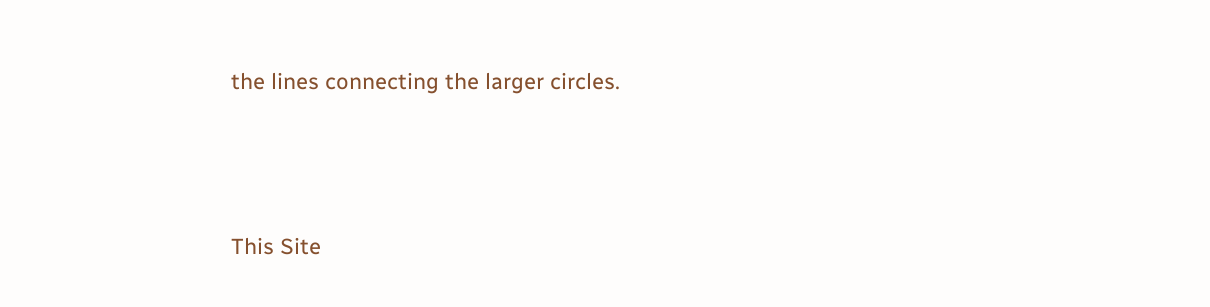the lines connecting the larger circles.




This Site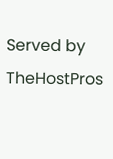Served by TheHostPros